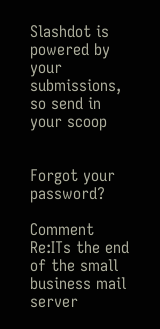Slashdot is powered by your submissions, so send in your scoop


Forgot your password?

Comment Re:ITs the end of the small business mail server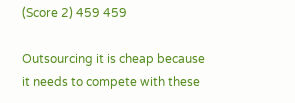(Score 2) 459 459

Outsourcing it is cheap because it needs to compete with these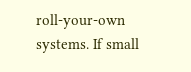roll-your-own systems. If small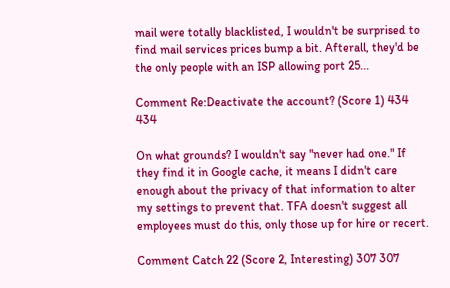mail were totally blacklisted, I wouldn't be surprised to find mail services prices bump a bit. Afterall, they'd be the only people with an ISP allowing port 25...

Comment Re:Deactivate the account? (Score 1) 434 434

On what grounds? I wouldn't say "never had one." If they find it in Google cache, it means I didn't care enough about the privacy of that information to alter my settings to prevent that. TFA doesn't suggest all employees must do this, only those up for hire or recert.

Comment Catch 22 (Score 2, Interesting) 307 307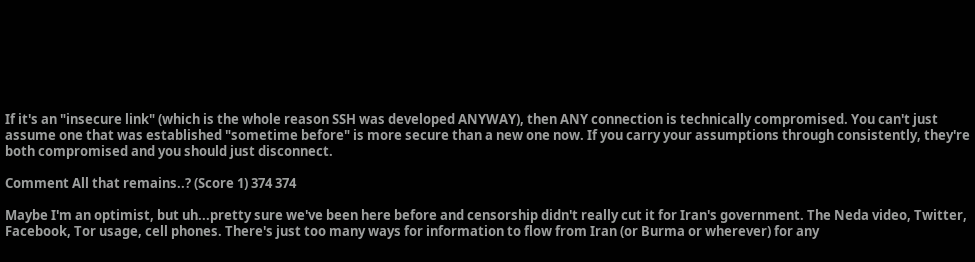If it's an "insecure link" (which is the whole reason SSH was developed ANYWAY), then ANY connection is technically compromised. You can't just assume one that was established "sometime before" is more secure than a new one now. If you carry your assumptions through consistently, they're both compromised and you should just disconnect.

Comment All that remains..? (Score 1) 374 374

Maybe I'm an optimist, but uh...pretty sure we've been here before and censorship didn't really cut it for Iran's government. The Neda video, Twitter, Facebook, Tor usage, cell phones. There's just too many ways for information to flow from Iran (or Burma or wherever) for any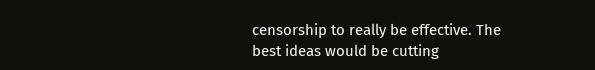censorship to really be effective. The best ideas would be cutting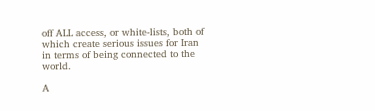off ALL access, or white-lists, both of which create serious issues for Iran in terms of being connected to the world.

A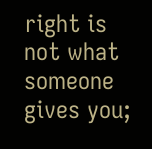right is not what someone gives you;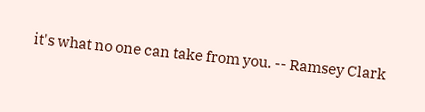it's what no one can take from you. -- Ramsey Clark